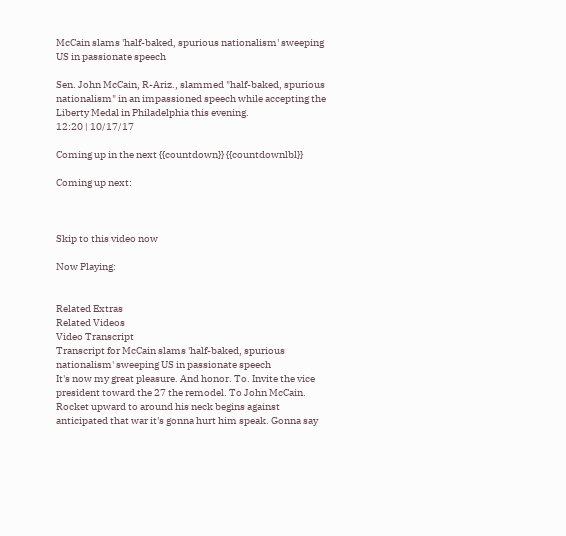McCain slams 'half-baked, spurious nationalism' sweeping US in passionate speech

Sen. John McCain, R-Ariz., slammed "half-baked, spurious nationalism" in an impassioned speech while accepting the Liberty Medal in Philadelphia this evening.
12:20 | 10/17/17

Coming up in the next {{countdown}} {{countdownlbl}}

Coming up next:



Skip to this video now

Now Playing:


Related Extras
Related Videos
Video Transcript
Transcript for McCain slams 'half-baked, spurious nationalism' sweeping US in passionate speech
It's now my great pleasure. And honor. To. Invite the vice president toward the 27 the remodel. To John McCain. Rocket upward to around his neck begins against anticipated that war it's gonna hurt him speak. Gonna say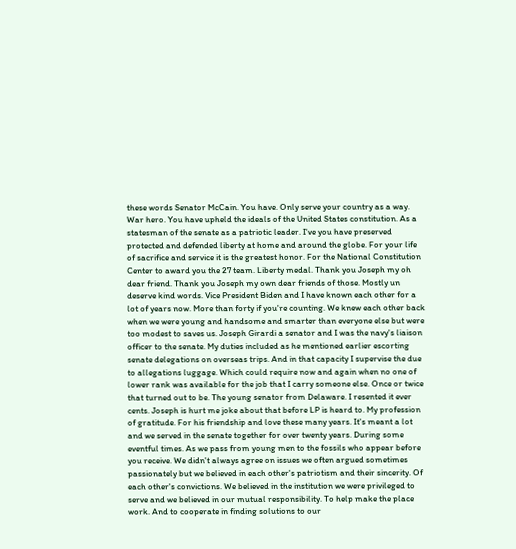these words Senator McCain. You have. Only serve your country as a way. War hero. You have upheld the ideals of the United States constitution. As a statesman of the senate as a patriotic leader. I've you have preserved protected and defended liberty at home and around the globe. For your life of sacrifice and service it is the greatest honor. For the National Constitution Center to award you the 27 team. Liberty medal. Thank you Joseph my oh dear friend. Thank you Joseph my own dear friends of those. Mostly un deserve kind words. Vice President Biden and I have known each other for a lot of years now. More than forty if you're counting. We knew each other back when we were young and handsome and smarter than everyone else but were too modest to saves us. Joseph Girardi a senator and I was the navy's liaison officer to the senate. My duties included as he mentioned earlier escorting senate delegations on overseas trips. And in that capacity I supervise the due to allegations luggage. Which could require now and again when no one of lower rank was available for the job that I carry someone else. Once or twice that turned out to be. The young senator from Delaware. I resented it ever cents. Joseph is hurt me joke about that before LP is heard to. My profession of gratitude. For his friendship and love these many years. It's meant a lot and we served in the senate together for over twenty years. During some eventful times. As we pass from young men to the fossils who appear before you receive. We didn't always agree on issues we often argued sometimes passionately but we believed in each other's patriotism and their sincerity. Of each other's convictions. We believed in the institution we were privileged to serve and we believed in our mutual responsibility. To help make the place work. And to cooperate in finding solutions to our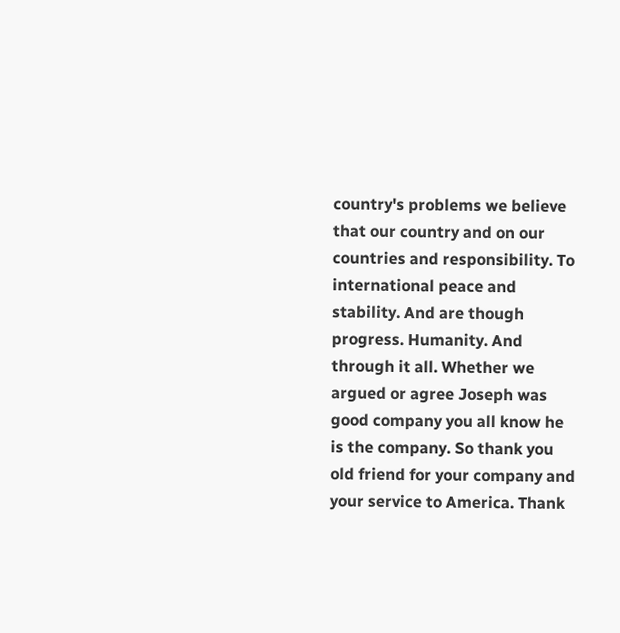country's problems we believe that our country and on our countries and responsibility. To international peace and stability. And are though progress. Humanity. And through it all. Whether we argued or agree Joseph was good company you all know he is the company. So thank you old friend for your company and your service to America. Thank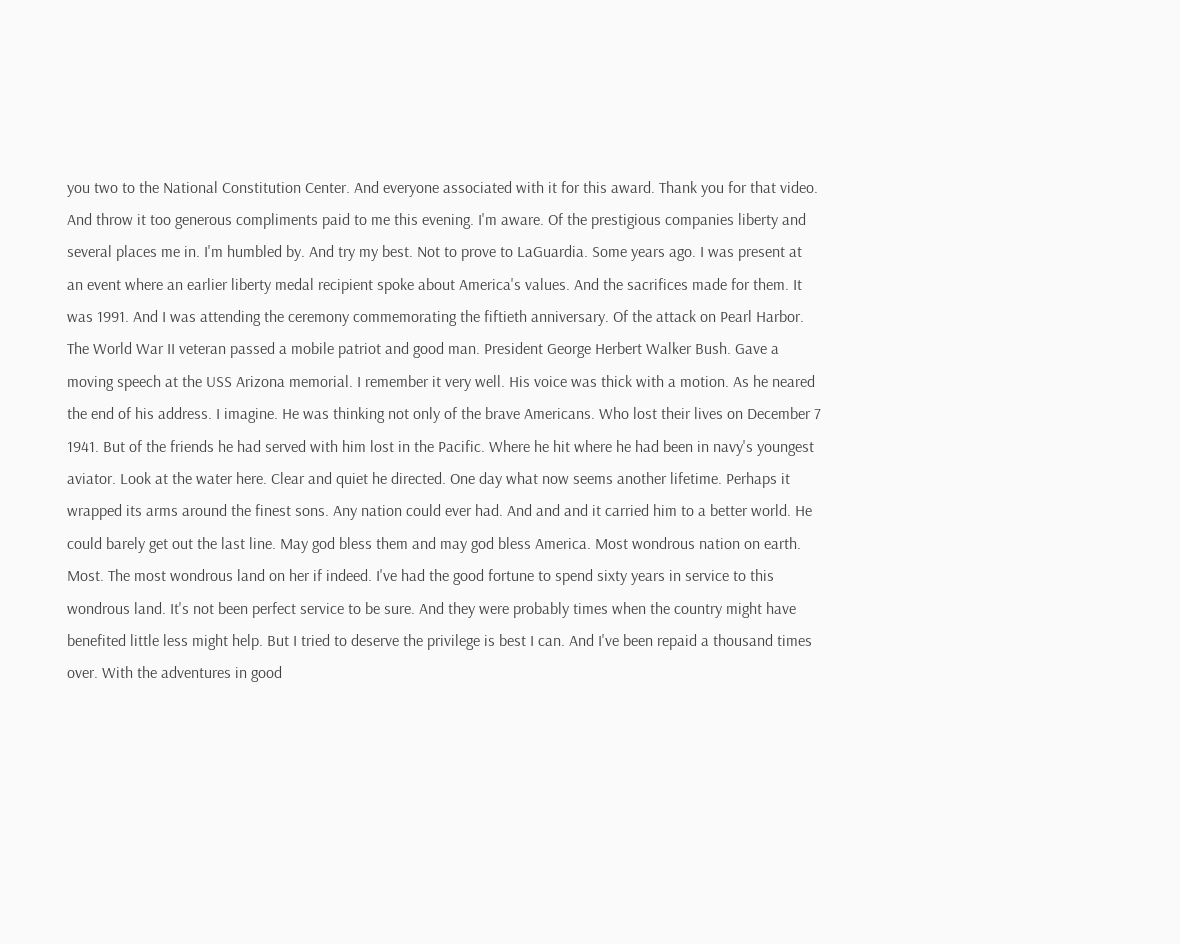you two to the National Constitution Center. And everyone associated with it for this award. Thank you for that video. And throw it too generous compliments paid to me this evening. I'm aware. Of the prestigious companies liberty and several places me in. I'm humbled by. And try my best. Not to prove to LaGuardia. Some years ago. I was present at an event where an earlier liberty medal recipient spoke about America's values. And the sacrifices made for them. It was 1991. And I was attending the ceremony commemorating the fiftieth anniversary. Of the attack on Pearl Harbor. The World War II veteran passed a mobile patriot and good man. President George Herbert Walker Bush. Gave a moving speech at the USS Arizona memorial. I remember it very well. His voice was thick with a motion. As he neared the end of his address. I imagine. He was thinking not only of the brave Americans. Who lost their lives on December 7 1941. But of the friends he had served with him lost in the Pacific. Where he hit where he had been in navy's youngest aviator. Look at the water here. Clear and quiet he directed. One day what now seems another lifetime. Perhaps it wrapped its arms around the finest sons. Any nation could ever had. And and and it carried him to a better world. He could barely get out the last line. May god bless them and may god bless America. Most wondrous nation on earth. Most. The most wondrous land on her if indeed. I've had the good fortune to spend sixty years in service to this wondrous land. It's not been perfect service to be sure. And they were probably times when the country might have benefited little less might help. But I tried to deserve the privilege is best I can. And I've been repaid a thousand times over. With the adventures in good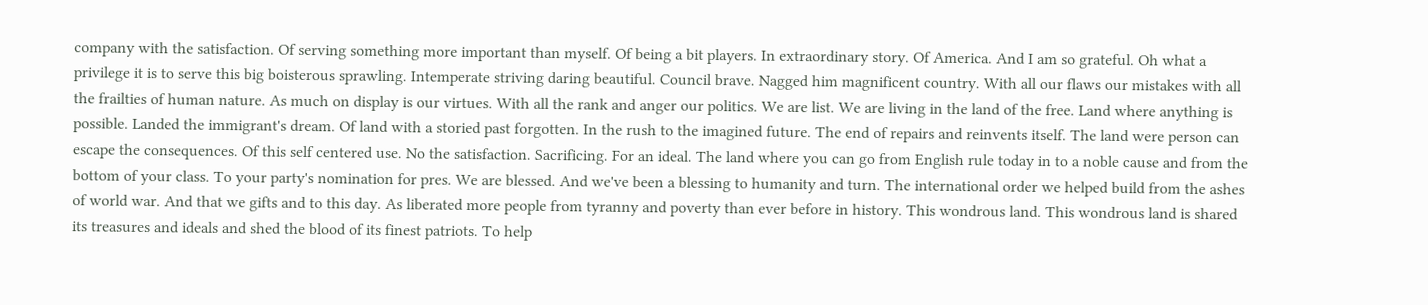company with the satisfaction. Of serving something more important than myself. Of being a bit players. In extraordinary story. Of America. And I am so grateful. Oh what a privilege it is to serve this big boisterous sprawling. Intemperate striving daring beautiful. Council brave. Nagged him magnificent country. With all our flaws our mistakes with all the frailties of human nature. As much on display is our virtues. With all the rank and anger our politics. We are list. We are living in the land of the free. Land where anything is possible. Landed the immigrant's dream. Of land with a storied past forgotten. In the rush to the imagined future. The end of repairs and reinvents itself. The land were person can escape the consequences. Of this self centered use. No the satisfaction. Sacrificing. For an ideal. The land where you can go from English rule today in to a noble cause and from the bottom of your class. To your party's nomination for pres. We are blessed. And we've been a blessing to humanity and turn. The international order we helped build from the ashes of world war. And that we gifts and to this day. As liberated more people from tyranny and poverty than ever before in history. This wondrous land. This wondrous land is shared its treasures and ideals and shed the blood of its finest patriots. To help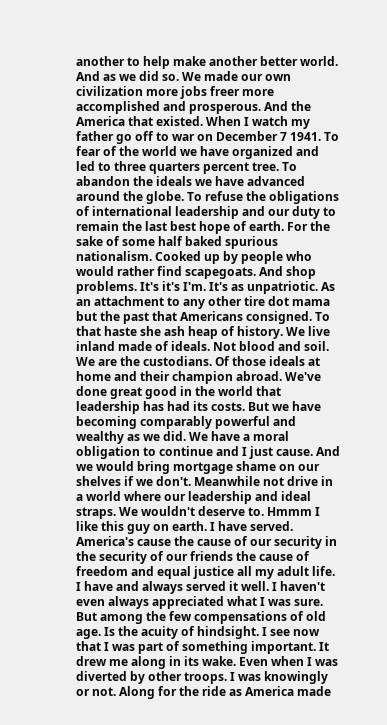another to help make another better world. And as we did so. We made our own civilization more jobs freer more accomplished and prosperous. And the America that existed. When I watch my father go off to war on December 7 1941. To fear of the world we have organized and led to three quarters percent tree. To abandon the ideals we have advanced around the globe. To refuse the obligations of international leadership and our duty to remain the last best hope of earth. For the sake of some half baked spurious nationalism. Cooked up by people who would rather find scapegoats. And shop problems. It's it's I'm. It's as unpatriotic. As an attachment to any other tire dot mama but the past that Americans consigned. To that haste she ash heap of history. We live inland made of ideals. Not blood and soil. We are the custodians. Of those ideals at home and their champion abroad. We've done great good in the world that leadership has had its costs. But we have becoming comparably powerful and wealthy as we did. We have a moral obligation to continue and I just cause. And we would bring mortgage shame on our shelves if we don't. Meanwhile not drive in a world where our leadership and ideal straps. We wouldn't deserve to. Hmmm I like this guy on earth. I have served. America's cause the cause of our security in the security of our friends the cause of freedom and equal justice all my adult life. I have and always served it well. I haven't even always appreciated what I was sure. But among the few compensations of old age. Is the acuity of hindsight. I see now that I was part of something important. It drew me along in its wake. Even when I was diverted by other troops. I was knowingly or not. Along for the ride as America made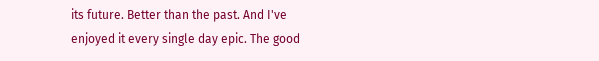its future. Better than the past. And I've enjoyed it every single day epic. The good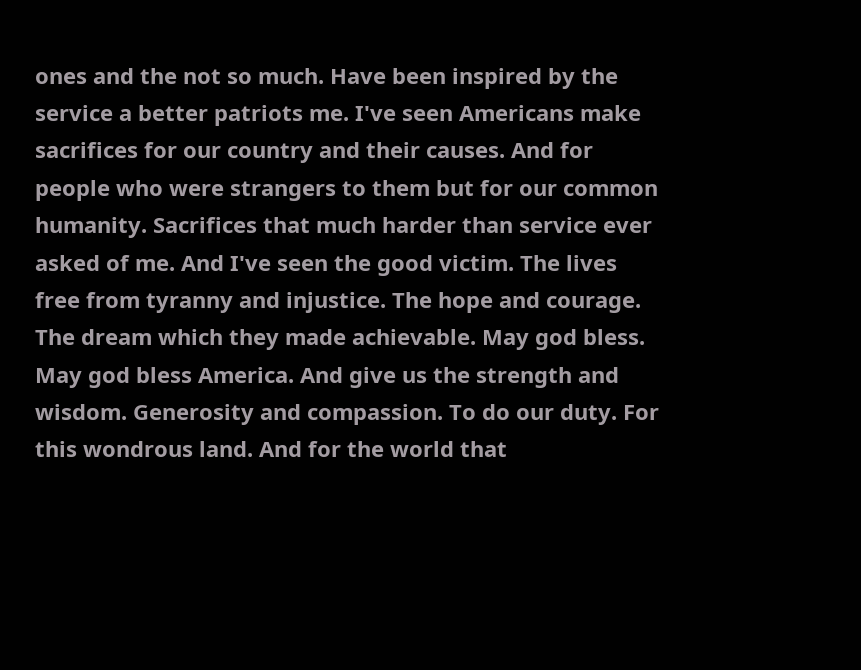ones and the not so much. Have been inspired by the service a better patriots me. I've seen Americans make sacrifices for our country and their causes. And for people who were strangers to them but for our common humanity. Sacrifices that much harder than service ever asked of me. And I've seen the good victim. The lives free from tyranny and injustice. The hope and courage. The dream which they made achievable. May god bless. May god bless America. And give us the strength and wisdom. Generosity and compassion. To do our duty. For this wondrous land. And for the world that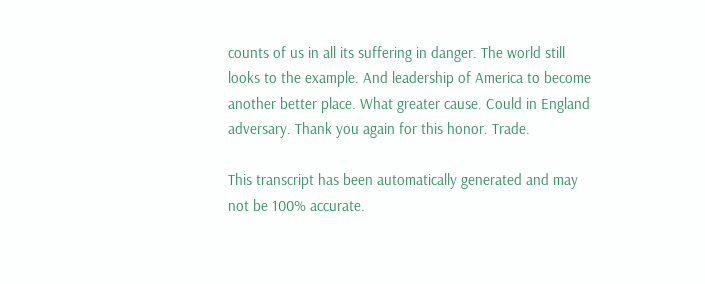counts of us in all its suffering in danger. The world still looks to the example. And leadership of America to become another better place. What greater cause. Could in England adversary. Thank you again for this honor. Trade.

This transcript has been automatically generated and may not be 100% accurate.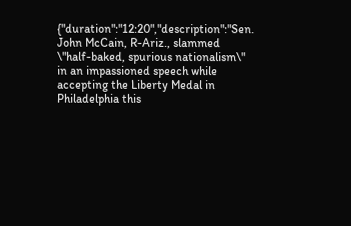{"duration":"12:20","description":"Sen. John McCain, R-Ariz., slammed \"half-baked, spurious nationalism\" in an impassioned speech while accepting the Liberty Medal in Philadelphia this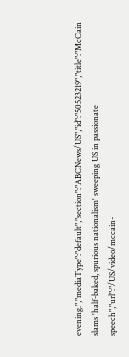evening.","mediaType":"default","section":"ABCNews/US","id":"50523219","title":"McCain slams 'half-baked, spurious nationalism' sweeping US in passionate speech","url":"/US/video/mccain-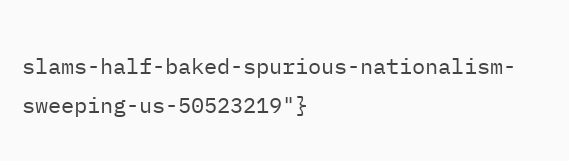slams-half-baked-spurious-nationalism-sweeping-us-50523219"}